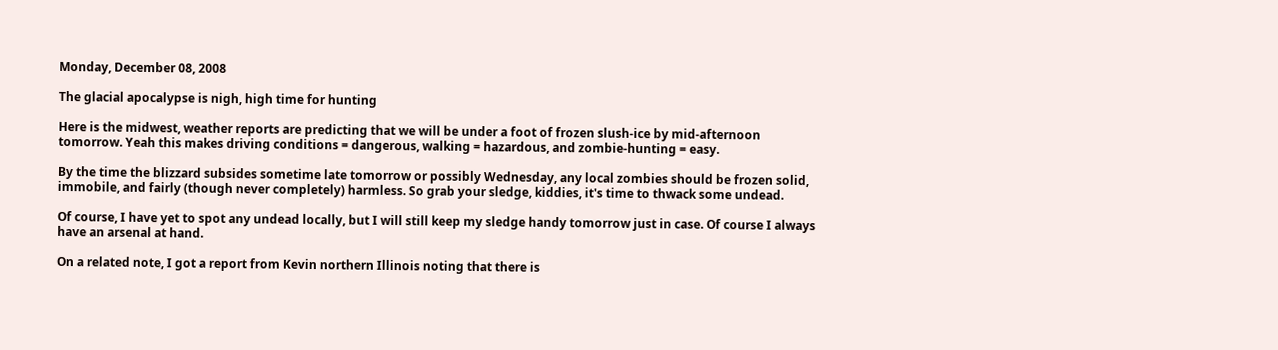Monday, December 08, 2008

The glacial apocalypse is nigh, high time for hunting

Here is the midwest, weather reports are predicting that we will be under a foot of frozen slush-ice by mid-afternoon tomorrow. Yeah this makes driving conditions = dangerous, walking = hazardous, and zombie-hunting = easy.

By the time the blizzard subsides sometime late tomorrow or possibly Wednesday, any local zombies should be frozen solid, immobile, and fairly (though never completely) harmless. So grab your sledge, kiddies, it's time to thwack some undead.

Of course, I have yet to spot any undead locally, but I will still keep my sledge handy tomorrow just in case. Of course I always have an arsenal at hand.

On a related note, I got a report from Kevin northern Illinois noting that there is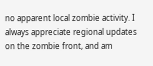no apparent local zombie activity. I always appreciate regional updates on the zombie front, and am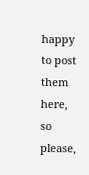happy to post them here, so please,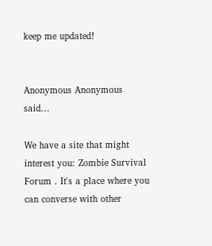keep me updated!


Anonymous Anonymous said...

We have a site that might interest you: Zombie Survival Forum . It's a place where you can converse with other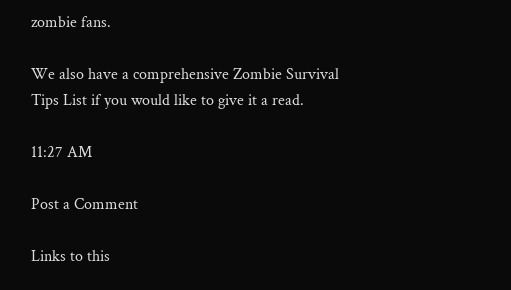zombie fans.

We also have a comprehensive Zombie Survival Tips List if you would like to give it a read.

11:27 AM

Post a Comment

Links to this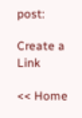post:

Create a Link

<< Home